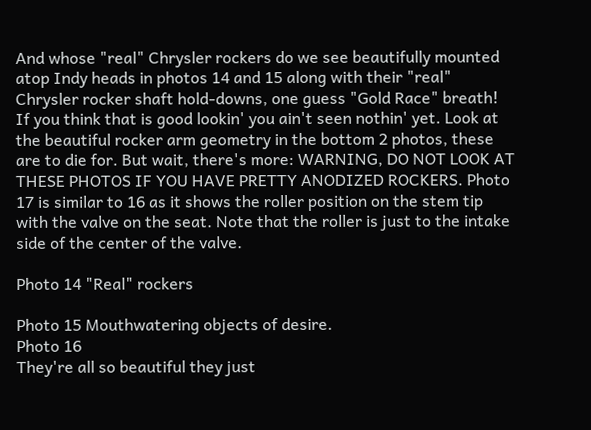And whose "real" Chrysler rockers do we see beautifully mounted atop Indy heads in photos 14 and 15 along with their "real" Chrysler rocker shaft hold-downs, one guess "Gold Race" breath! If you think that is good lookin' you ain't seen nothin' yet. Look at the beautiful rocker arm geometry in the bottom 2 photos, these are to die for. But wait, there's more: WARNING, DO NOT LOOK AT THESE PHOTOS IF YOU HAVE PRETTY ANODIZED ROCKERS. Photo 17 is similar to 16 as it shows the roller position on the stem tip with the valve on the seat. Note that the roller is just to the intake side of the center of the valve.

Photo 14 "Real" rockers

Photo 15 Mouthwatering objects of desire.
Photo 16
They're all so beautiful they just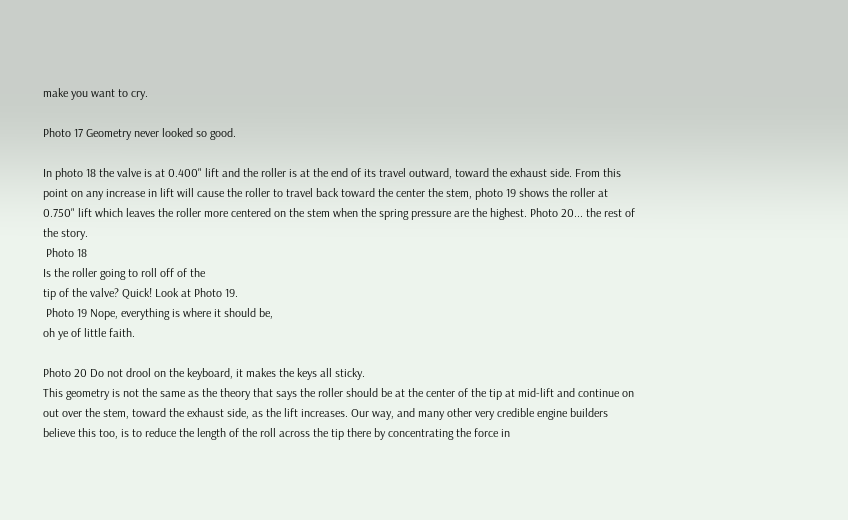make you want to cry.

Photo 17 Geometry never looked so good.

In photo 18 the valve is at 0.400" lift and the roller is at the end of its travel outward, toward the exhaust side. From this point on any increase in lift will cause the roller to travel back toward the center the stem, photo 19 shows the roller at 0.750" lift which leaves the roller more centered on the stem when the spring pressure are the highest. Photo 20... the rest of the story.
 Photo 18
Is the roller going to roll off of the
tip of the valve? Quick! Look at Photo 19.
 Photo 19 Nope, everything is where it should be,
oh ye of little faith.

Photo 20 Do not drool on the keyboard, it makes the keys all sticky.
This geometry is not the same as the theory that says the roller should be at the center of the tip at mid-lift and continue on out over the stem, toward the exhaust side, as the lift increases. Our way, and many other very credible engine builders believe this too, is to reduce the length of the roll across the tip there by concentrating the force in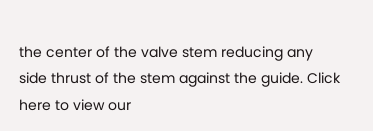the center of the valve stem reducing any side thrust of the stem against the guide. Click here to view our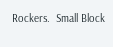Rockers.  Small Block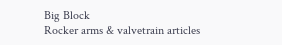Big Block
Rocker arms & valvetrain articles